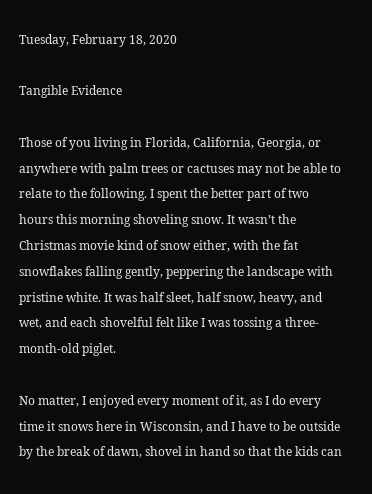Tuesday, February 18, 2020

Tangible Evidence

Those of you living in Florida, California, Georgia, or anywhere with palm trees or cactuses may not be able to relate to the following. I spent the better part of two hours this morning shoveling snow. It wasn’t the Christmas movie kind of snow either, with the fat snowflakes falling gently, peppering the landscape with pristine white. It was half sleet, half snow, heavy, and wet, and each shovelful felt like I was tossing a three-month-old piglet.

No matter, I enjoyed every moment of it, as I do every time it snows here in Wisconsin, and I have to be outside by the break of dawn, shovel in hand so that the kids can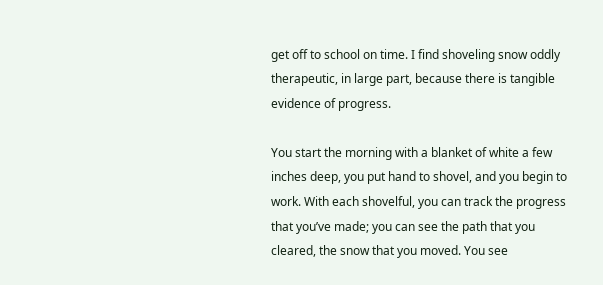get off to school on time. I find shoveling snow oddly therapeutic, in large part, because there is tangible evidence of progress.

You start the morning with a blanket of white a few inches deep, you put hand to shovel, and you begin to work. With each shovelful, you can track the progress that you’ve made; you can see the path that you cleared, the snow that you moved. You see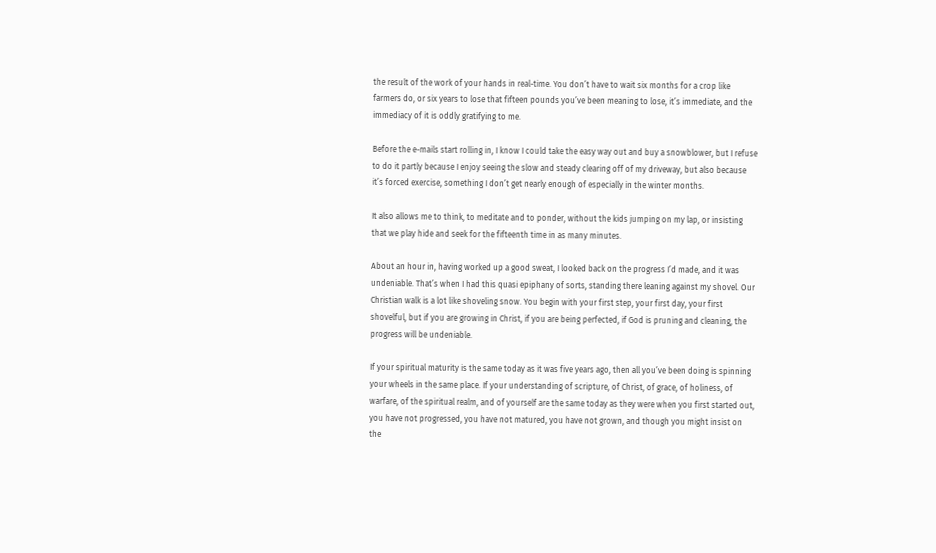the result of the work of your hands in real-time. You don’t have to wait six months for a crop like farmers do, or six years to lose that fifteen pounds you’ve been meaning to lose, it’s immediate, and the immediacy of it is oddly gratifying to me.

Before the e-mails start rolling in, I know I could take the easy way out and buy a snowblower, but I refuse to do it partly because I enjoy seeing the slow and steady clearing off of my driveway, but also because it’s forced exercise, something I don’t get nearly enough of especially in the winter months.

It also allows me to think, to meditate and to ponder, without the kids jumping on my lap, or insisting that we play hide and seek for the fifteenth time in as many minutes.

About an hour in, having worked up a good sweat, I looked back on the progress I’d made, and it was undeniable. That’s when I had this quasi epiphany of sorts, standing there leaning against my shovel. Our Christian walk is a lot like shoveling snow. You begin with your first step, your first day, your first shovelful, but if you are growing in Christ, if you are being perfected, if God is pruning and cleaning, the progress will be undeniable.

If your spiritual maturity is the same today as it was five years ago, then all you’ve been doing is spinning your wheels in the same place. If your understanding of scripture, of Christ, of grace, of holiness, of warfare, of the spiritual realm, and of yourself are the same today as they were when you first started out, you have not progressed, you have not matured, you have not grown, and though you might insist on the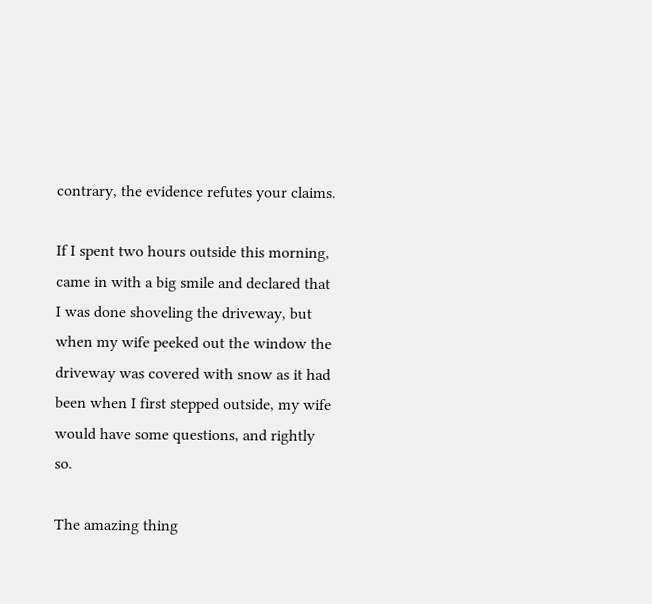contrary, the evidence refutes your claims.

If I spent two hours outside this morning, came in with a big smile and declared that I was done shoveling the driveway, but when my wife peeked out the window the driveway was covered with snow as it had been when I first stepped outside, my wife would have some questions, and rightly so.

The amazing thing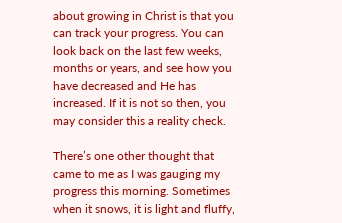about growing in Christ is that you can track your progress. You can look back on the last few weeks, months or years, and see how you have decreased and He has increased. If it is not so then, you may consider this a reality check.

There’s one other thought that came to me as I was gauging my progress this morning. Sometimes when it snows, it is light and fluffy,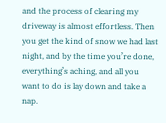and the process of clearing my driveway is almost effortless. Then you get the kind of snow we had last night, and by the time you’re done, everything’s aching, and all you want to do is lay down and take a nap.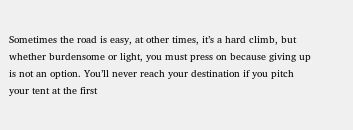Sometimes the road is easy, at other times, it’s a hard climb, but whether burdensome or light, you must press on because giving up is not an option. You’ll never reach your destination if you pitch your tent at the first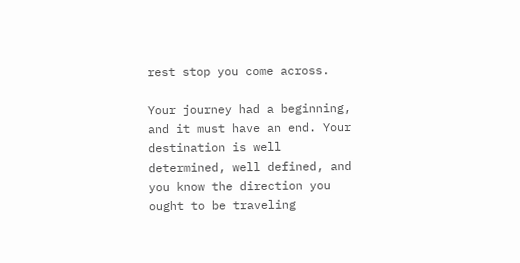rest stop you come across.

Your journey had a beginning, and it must have an end. Your destination is well determined, well defined, and you know the direction you ought to be traveling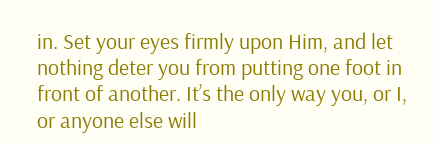in. Set your eyes firmly upon Him, and let nothing deter you from putting one foot in front of another. It’s the only way you, or I, or anyone else will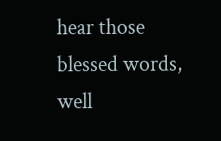hear those blessed words, well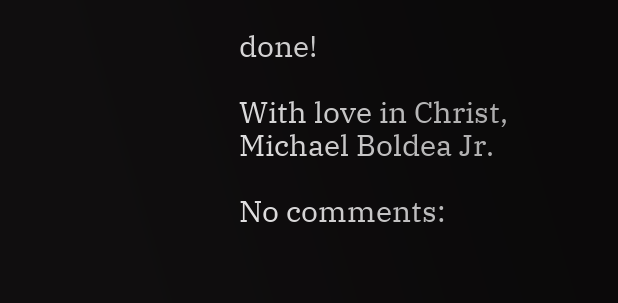done!

With love in Christ,
Michael Boldea Jr.

No comments: